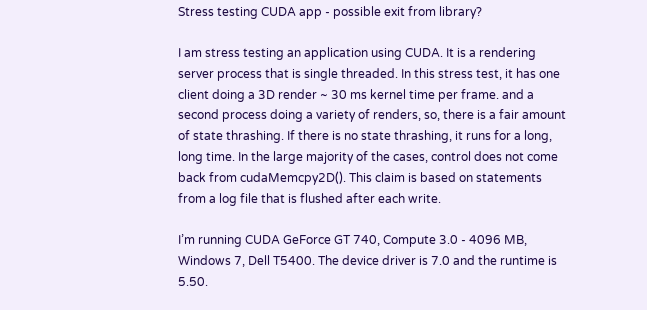Stress testing CUDA app - possible exit from library?

I am stress testing an application using CUDA. It is a rendering server process that is single threaded. In this stress test, it has one client doing a 3D render ~ 30 ms kernel time per frame. and a second process doing a variety of renders, so, there is a fair amount of state thrashing. If there is no state thrashing, it runs for a long, long time. In the large majority of the cases, control does not come back from cudaMemcpy2D(). This claim is based on statements from a log file that is flushed after each write.

I’m running CUDA GeForce GT 740, Compute 3.0 - 4096 MB, Windows 7, Dell T5400. The device driver is 7.0 and the runtime is 5.50.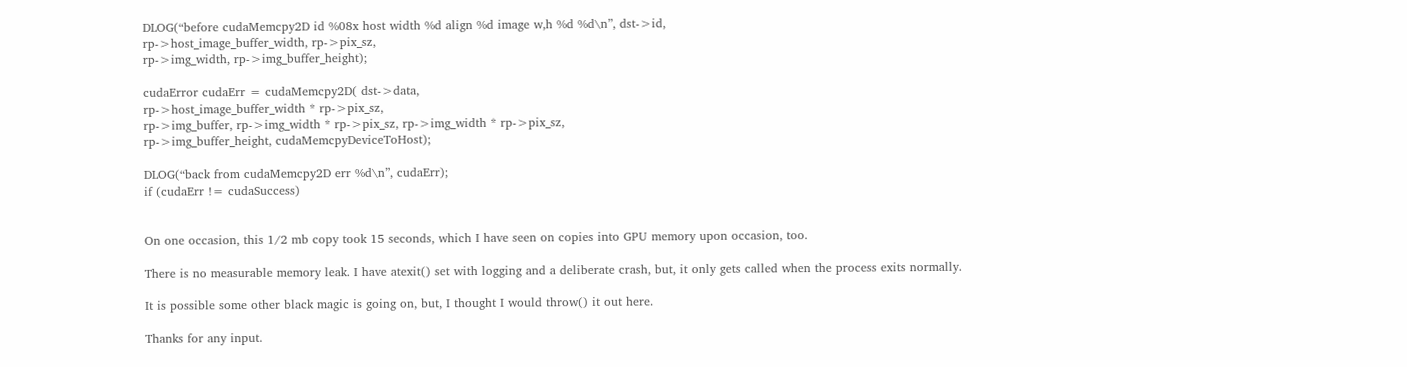DLOG(“before cudaMemcpy2D id %08x host width %d align %d image w,h %d %d\n”, dst->id,
rp->host_image_buffer_width, rp->pix_sz,
rp->img_width, rp->img_buffer_height);

cudaError cudaErr = cudaMemcpy2D( dst->data,
rp->host_image_buffer_width * rp->pix_sz,
rp->img_buffer, rp->img_width * rp->pix_sz, rp->img_width * rp->pix_sz,
rp->img_buffer_height, cudaMemcpyDeviceToHost);

DLOG(“back from cudaMemcpy2D err %d\n”, cudaErr);
if (cudaErr != cudaSuccess)


On one occasion, this 1/2 mb copy took 15 seconds, which I have seen on copies into GPU memory upon occasion, too.

There is no measurable memory leak. I have atexit() set with logging and a deliberate crash, but, it only gets called when the process exits normally.

It is possible some other black magic is going on, but, I thought I would throw() it out here.

Thanks for any input.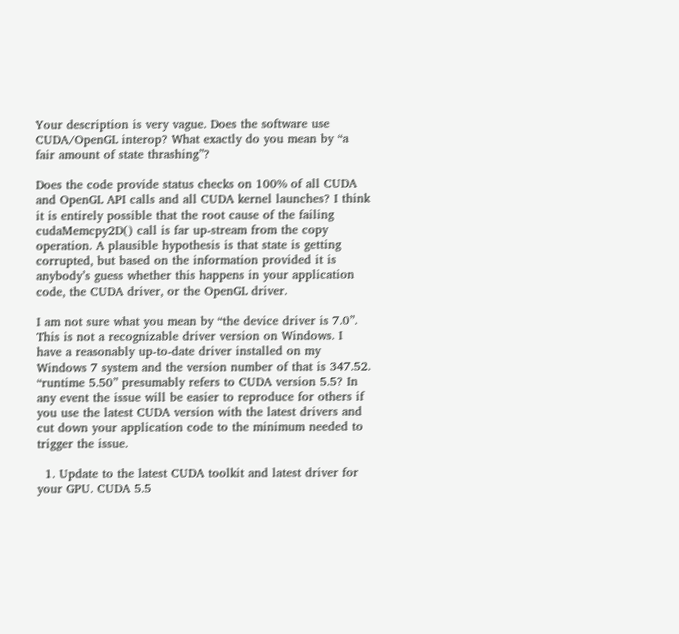Your description is very vague. Does the software use CUDA/OpenGL interop? What exactly do you mean by “a fair amount of state thrashing”?

Does the code provide status checks on 100% of all CUDA and OpenGL API calls and all CUDA kernel launches? I think it is entirely possible that the root cause of the failing cudaMemcpy2D() call is far up-stream from the copy operation. A plausible hypothesis is that state is getting corrupted, but based on the information provided it is anybody’s guess whether this happens in your application code, the CUDA driver, or the OpenGL driver.

I am not sure what you mean by “the device driver is 7.0”. This is not a recognizable driver version on Windows. I have a reasonably up-to-date driver installed on my Windows 7 system and the version number of that is 347.52. “runtime 5.50” presumably refers to CUDA version 5.5? In any event the issue will be easier to reproduce for others if you use the latest CUDA version with the latest drivers and cut down your application code to the minimum needed to trigger the issue.

  1. Update to the latest CUDA toolkit and latest driver for your GPU. CUDA 5.5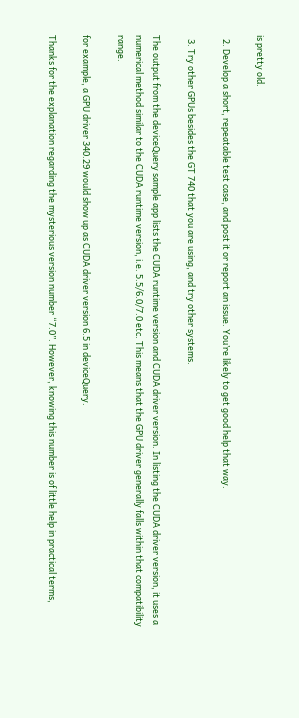is pretty old.

  2. Develop a short, repeatable test case, and post it or report an issue. You’re likely to get good help that way.

  3. Try other GPUs besides the GT 740 that you are using, and try other systems.

The output from the deviceQuery sample app lists the CUDA runtime version and CUDA driver version. In listing the CUDA driver version, it uses a numerical method similar to the CUDA runtime version, i.e. 5.5/6.0/7.0 etc. This means that the GPU driver generally falls within that compatibility range.

for example, a GPU driver 340.29 would show up as CUDA driver version 6.5 in deviceQuery.

Thanks for the explanation regarding the mysterious version number “7.0”. However, knowing this number is of little help in practical terms,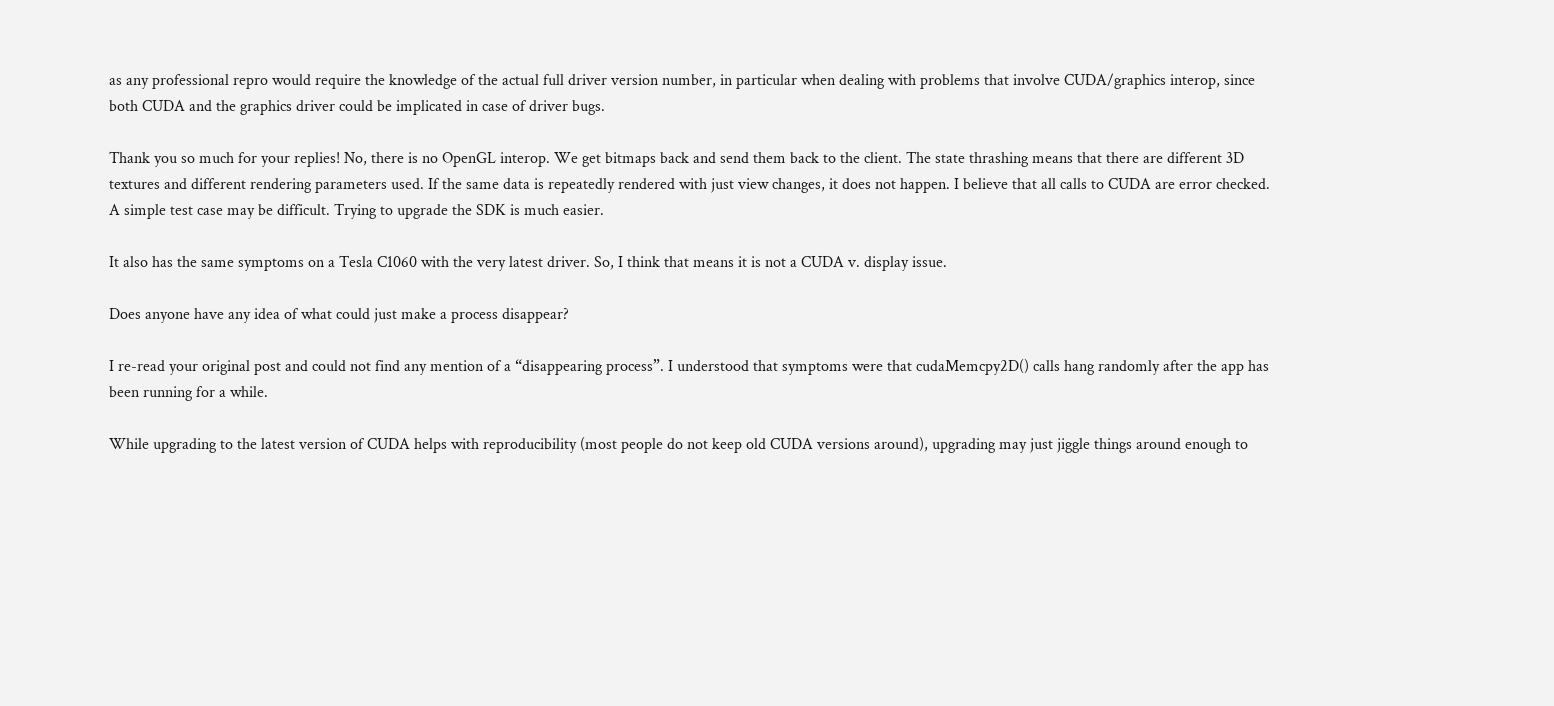as any professional repro would require the knowledge of the actual full driver version number, in particular when dealing with problems that involve CUDA/graphics interop, since both CUDA and the graphics driver could be implicated in case of driver bugs.

Thank you so much for your replies! No, there is no OpenGL interop. We get bitmaps back and send them back to the client. The state thrashing means that there are different 3D textures and different rendering parameters used. If the same data is repeatedly rendered with just view changes, it does not happen. I believe that all calls to CUDA are error checked. A simple test case may be difficult. Trying to upgrade the SDK is much easier.

It also has the same symptoms on a Tesla C1060 with the very latest driver. So, I think that means it is not a CUDA v. display issue.

Does anyone have any idea of what could just make a process disappear?

I re-read your original post and could not find any mention of a “disappearing process”. I understood that symptoms were that cudaMemcpy2D() calls hang randomly after the app has been running for a while.

While upgrading to the latest version of CUDA helps with reproducibility (most people do not keep old CUDA versions around), upgrading may just jiggle things around enough to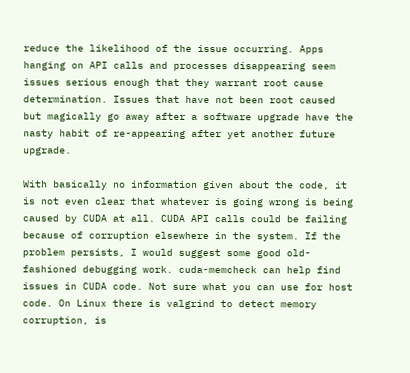reduce the likelihood of the issue occurring. Apps hanging on API calls and processes disappearing seem issues serious enough that they warrant root cause determination. Issues that have not been root caused but magically go away after a software upgrade have the nasty habit of re-appearing after yet another future upgrade.

With basically no information given about the code, it is not even clear that whatever is going wrong is being caused by CUDA at all. CUDA API calls could be failing because of corruption elsewhere in the system. If the problem persists, I would suggest some good old-fashioned debugging work. cuda-memcheck can help find issues in CUDA code. Not sure what you can use for host code. On Linux there is valgrind to detect memory corruption, is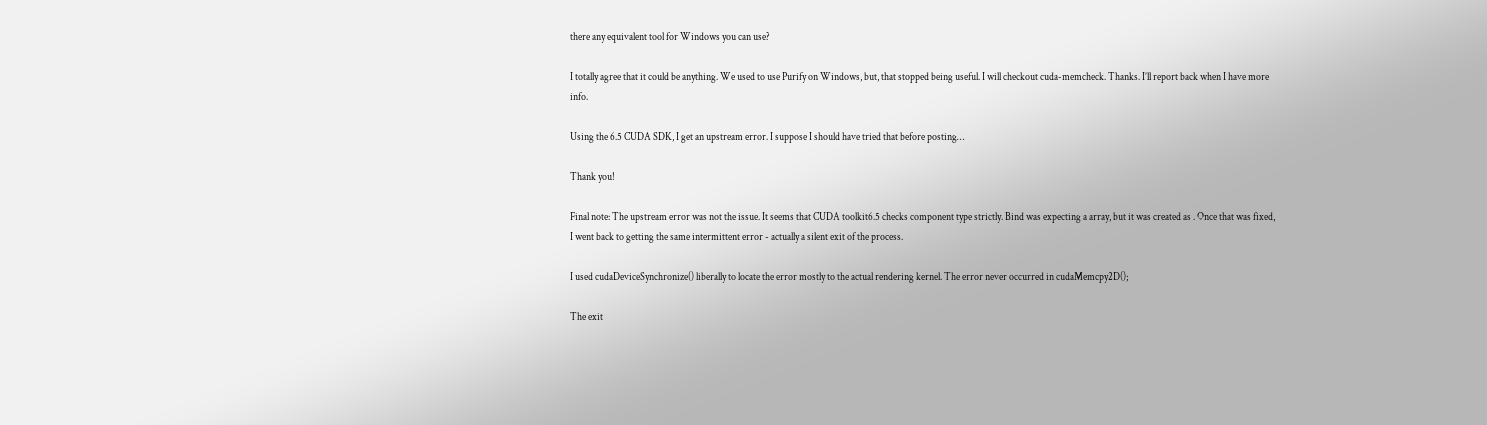there any equivalent tool for Windows you can use?

I totally agree that it could be anything. We used to use Purify on Windows, but, that stopped being useful. I will checkout cuda-memcheck. Thanks. I’ll report back when I have more info.

Using the 6.5 CUDA SDK, I get an upstream error. I suppose I should have tried that before posting…

Thank you!

Final note: The upstream error was not the issue. It seems that CUDA toolkit6.5 checks component type strictly. Bind was expecting a array, but it was created as . Once that was fixed, I went back to getting the same intermittent error - actually a silent exit of the process.

I used cudaDeviceSynchronize() liberally to locate the error mostly to the actual rendering kernel. The error never occurred in cudaMemcpy2D();

The exit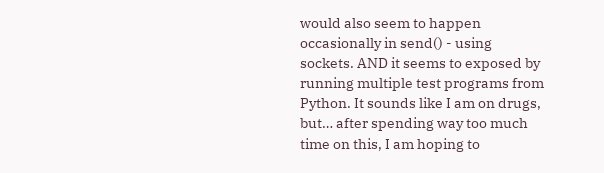would also seem to happen occasionally in send() - using sockets. AND it seems to exposed by running multiple test programs from Python. It sounds like I am on drugs, but… after spending way too much time on this, I am hoping to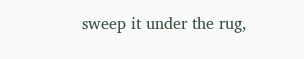sweep it under the rug,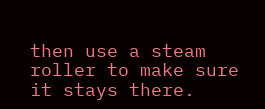then use a steam roller to make sure it stays there.